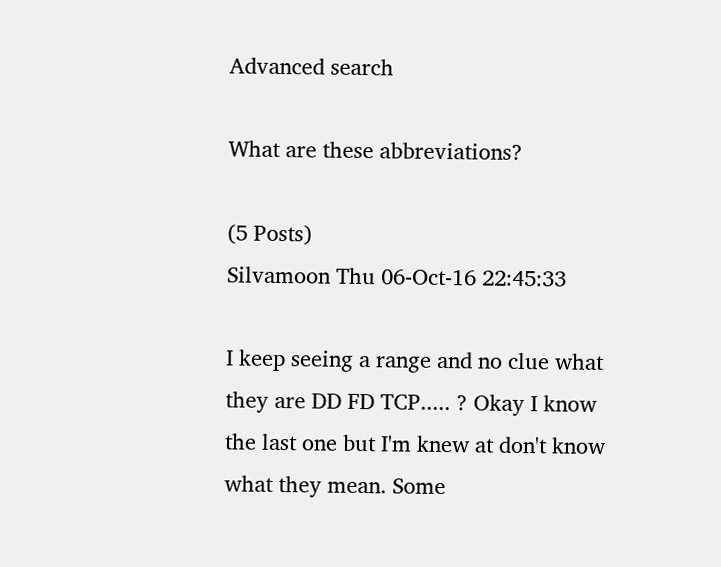Advanced search

What are these abbreviations?

(5 Posts)
Silvamoon Thu 06-Oct-16 22:45:33

I keep seeing a range and no clue what they are DD FD TCP..... ? Okay I know the last one but I'm knew at don't know what they mean. Some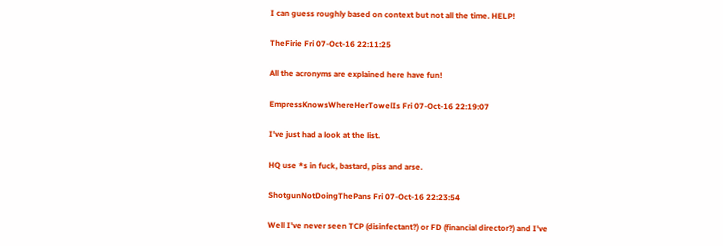I can guess roughly based on context but not all the time. HELP!

TheFirie Fri 07-Oct-16 22:11:25

All the acronyms are explained here have fun!

EmpressKnowsWhereHerTowelIs Fri 07-Oct-16 22:19:07

I've just had a look at the list.

HQ use *s in fuck, bastard, piss and arse.

ShotgunNotDoingThePans Fri 07-Oct-16 22:23:54

Well I've never seen TCP (disinfectant?) or FD (financial director?) and I've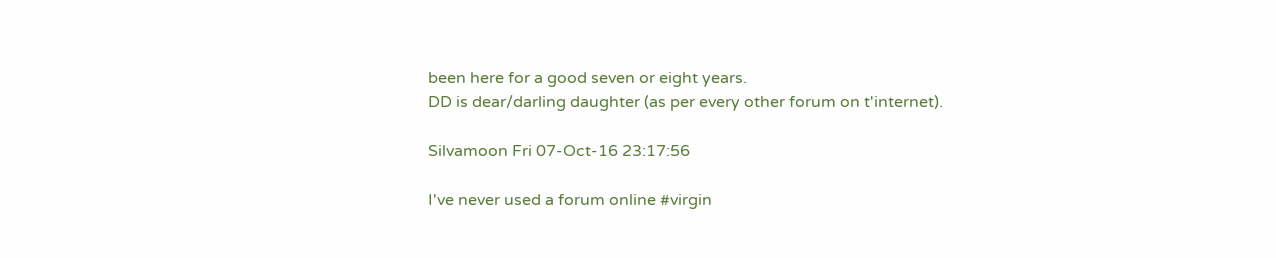been here for a good seven or eight years.
DD is dear/darling daughter (as per every other forum on t'internet).

Silvamoon Fri 07-Oct-16 23:17:56

I've never used a forum online #virgin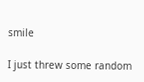smile

I just threw some random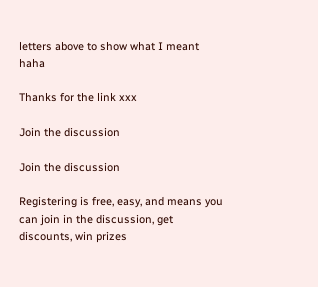letters above to show what I meant haha

Thanks for the link xxx

Join the discussion

Join the discussion

Registering is free, easy, and means you can join in the discussion, get discounts, win prizes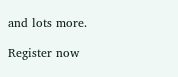and lots more.

Register now